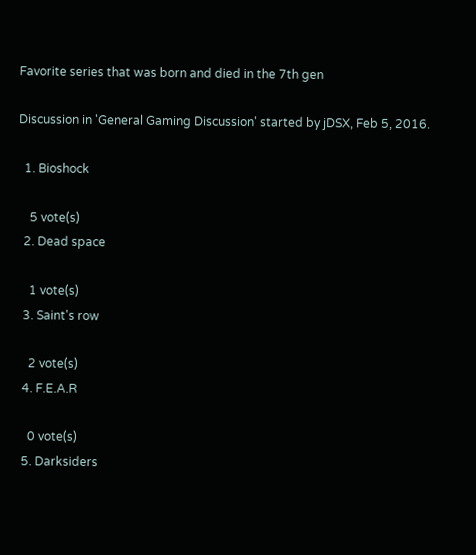Favorite series that was born and died in the 7th gen

Discussion in 'General Gaming Discussion' started by jDSX, Feb 5, 2016.

  1. Bioshock

    5 vote(s)
  2. Dead space

    1 vote(s)
  3. Saint's row

    2 vote(s)
  4. F.E.A.R

    0 vote(s)
  5. Darksiders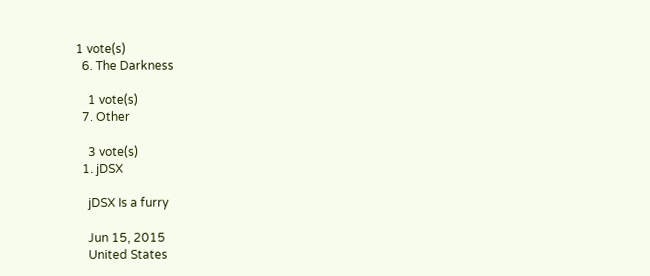1 vote(s)
  6. The Darkness

    1 vote(s)
  7. Other

    3 vote(s)
  1. jDSX

    jDSX Is a furry

    Jun 15, 2015
    United States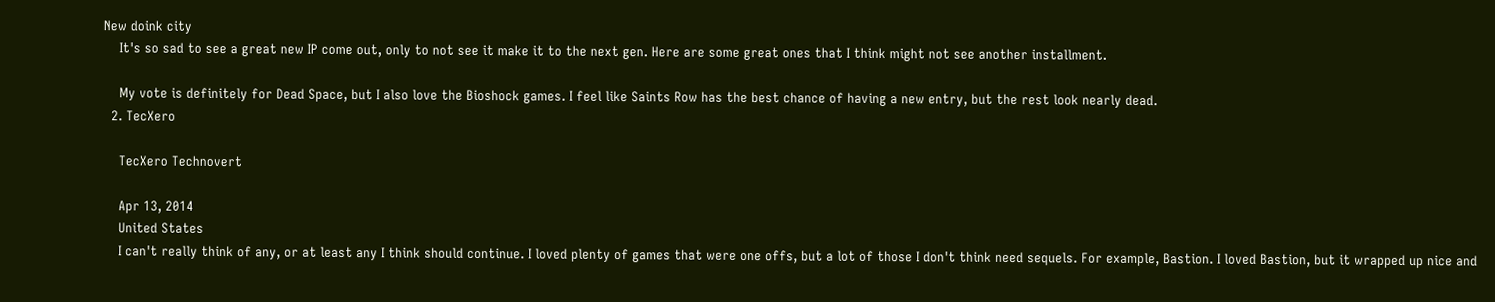New doink city
    It's so sad to see a great new IP come out, only to not see it make it to the next gen. Here are some great ones that I think might not see another installment.

    My vote is definitely for Dead Space, but I also love the Bioshock games. I feel like Saints Row has the best chance of having a new entry, but the rest look nearly dead.
  2. TecXero

    TecXero Technovert

    Apr 13, 2014
    United States
    I can't really think of any, or at least any I think should continue. I loved plenty of games that were one offs, but a lot of those I don't think need sequels. For example, Bastion. I loved Bastion, but it wrapped up nice and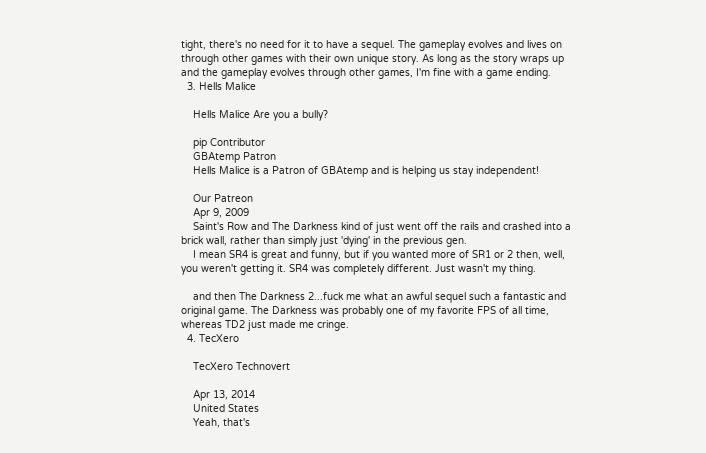tight, there's no need for it to have a sequel. The gameplay evolves and lives on through other games with their own unique story. As long as the story wraps up and the gameplay evolves through other games, I'm fine with a game ending.
  3. Hells Malice

    Hells Malice Are you a bully?

    pip Contributor
    GBAtemp Patron
    Hells Malice is a Patron of GBAtemp and is helping us stay independent!

    Our Patreon
    Apr 9, 2009
    Saint's Row and The Darkness kind of just went off the rails and crashed into a brick wall, rather than simply just 'dying' in the previous gen.
    I mean SR4 is great and funny, but if you wanted more of SR1 or 2 then, well, you weren't getting it. SR4 was completely different. Just wasn't my thing.

    and then The Darkness 2...fuck me what an awful sequel such a fantastic and original game. The Darkness was probably one of my favorite FPS of all time, whereas TD2 just made me cringe.
  4. TecXero

    TecXero Technovert

    Apr 13, 2014
    United States
    Yeah, that's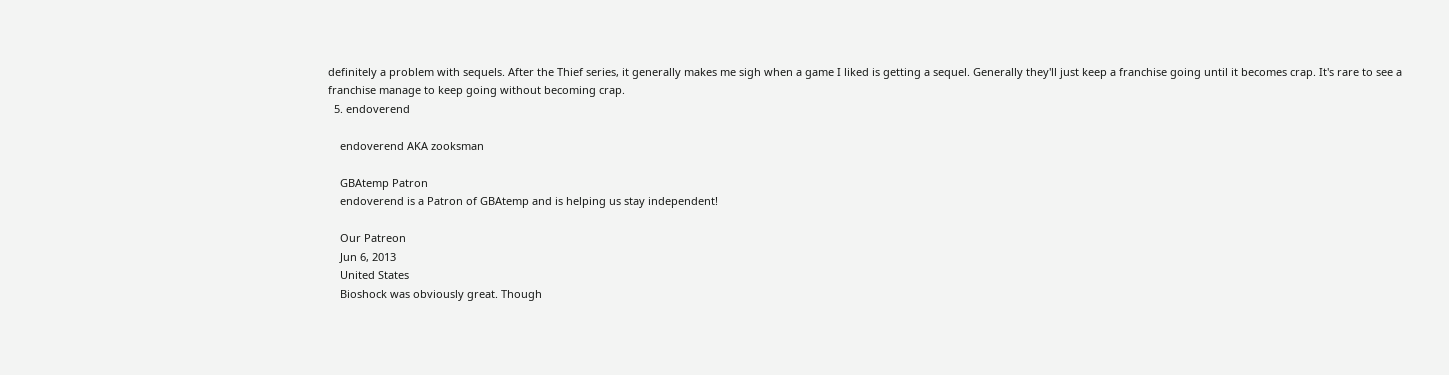definitely a problem with sequels. After the Thief series, it generally makes me sigh when a game I liked is getting a sequel. Generally they'll just keep a franchise going until it becomes crap. It's rare to see a franchise manage to keep going without becoming crap.
  5. endoverend

    endoverend AKA zooksman

    GBAtemp Patron
    endoverend is a Patron of GBAtemp and is helping us stay independent!

    Our Patreon
    Jun 6, 2013
    United States
    Bioshock was obviously great. Though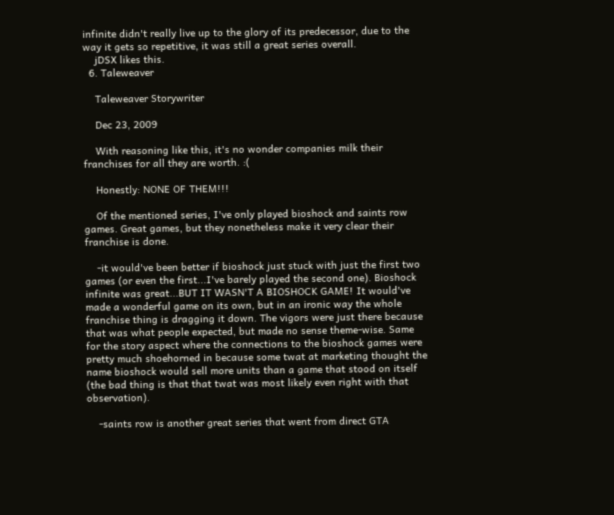infinite didn't really live up to the glory of its predecessor, due to the way it gets so repetitive, it was still a great series overall.
    jDSX likes this.
  6. Taleweaver

    Taleweaver Storywriter

    Dec 23, 2009

    With reasoning like this, it's no wonder companies milk their franchises for all they are worth. :(

    Honestly: NONE OF THEM!!!

    Of the mentioned series, I've only played bioshock and saints row games. Great games, but they nonetheless make it very clear their franchise is done.

    -it would've been better if bioshock just stuck with just the first two games (or even the first...I've barely played the second one). Bioshock infinite was great...BUT IT WASN'T A BIOSHOCK GAME! It would've made a wonderful game on its own, but in an ironic way the whole franchise thing is dragging it down. The vigors were just there because that was what people expected, but made no sense theme-wise. Same for the story aspect where the connections to the bioshock games were pretty much shoehorned in because some twat at marketing thought the name bioshock would sell more units than a game that stood on itself (the bad thing is that that twat was most likely even right with that observation).

    -saints row is another great series that went from direct GTA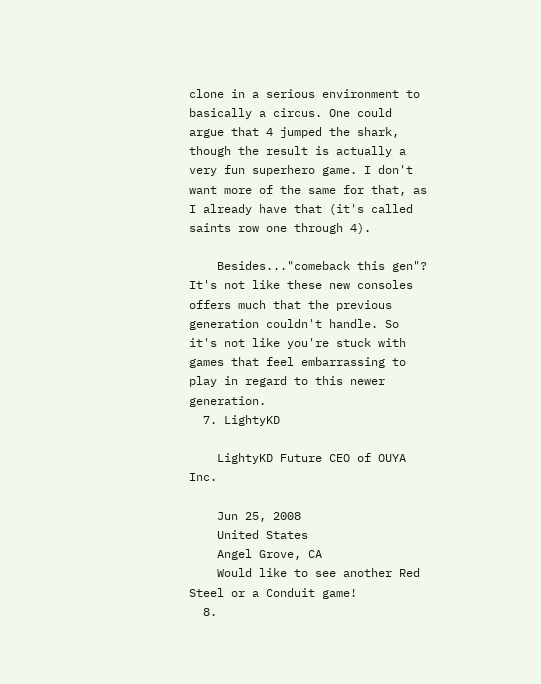clone in a serious environment to basically a circus. One could argue that 4 jumped the shark, though the result is actually a very fun superhero game. I don't want more of the same for that, as I already have that (it's called saints row one through 4).

    Besides..."comeback this gen"? It's not like these new consoles offers much that the previous generation couldn't handle. So it's not like you're stuck with games that feel embarrassing to play in regard to this newer generation.
  7. LightyKD

    LightyKD Future CEO of OUYA Inc.

    Jun 25, 2008
    United States
    Angel Grove, CA
    Would like to see another Red Steel or a Conduit game!
  8.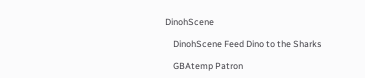DinohScene

    DinohScene Feed Dino to the Sharks

    GBAtemp Patron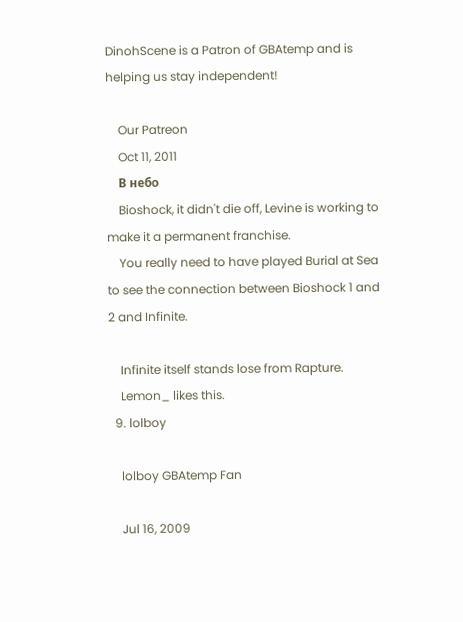DinohScene is a Patron of GBAtemp and is helping us stay independent!

    Our Patreon
    Oct 11, 2011
    В небо
    Bioshock, it didn't die off, Levine is working to make it a permanent franchise.
    You really need to have played Burial at Sea to see the connection between Bioshock 1 and 2 and Infinite.

    Infinite itself stands lose from Rapture.
    Lemon_ likes this.
  9. lolboy

    lolboy GBAtemp Fan

    Jul 16, 2009